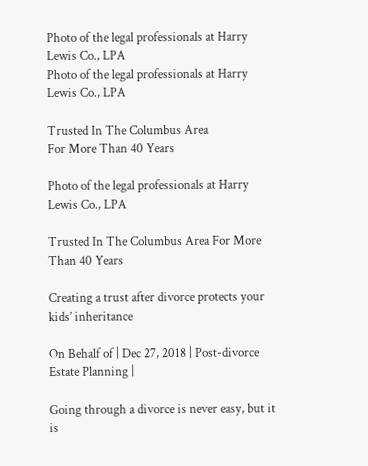Photo of the legal professionals at Harry Lewis Co., LPA
Photo of the legal professionals at Harry Lewis Co., LPA

Trusted In The Columbus Area
For More Than 40 Years

Photo of the legal professionals at Harry Lewis Co., LPA

Trusted In The Columbus Area For More Than 40 Years

Creating a trust after divorce protects your kids’ inheritance

On Behalf of | Dec 27, 2018 | Post-divorce Estate Planning |

Going through a divorce is never easy, but it is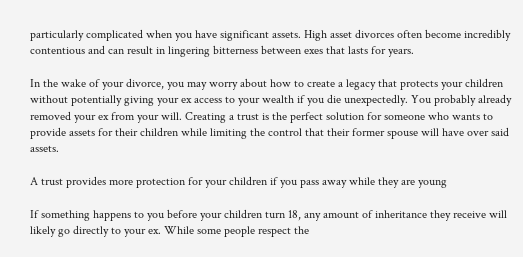particularly complicated when you have significant assets. High asset divorces often become incredibly contentious and can result in lingering bitterness between exes that lasts for years.

In the wake of your divorce, you may worry about how to create a legacy that protects your children without potentially giving your ex access to your wealth if you die unexpectedly. You probably already removed your ex from your will. Creating a trust is the perfect solution for someone who wants to provide assets for their children while limiting the control that their former spouse will have over said assets.

A trust provides more protection for your children if you pass away while they are young

If something happens to you before your children turn 18, any amount of inheritance they receive will likely go directly to your ex. While some people respect the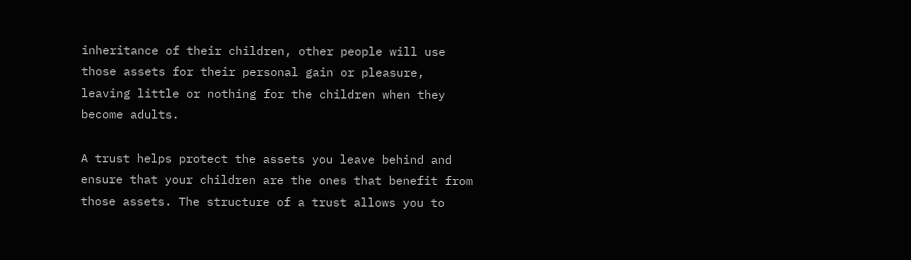inheritance of their children, other people will use those assets for their personal gain or pleasure, leaving little or nothing for the children when they become adults.

A trust helps protect the assets you leave behind and ensure that your children are the ones that benefit from those assets. The structure of a trust allows you to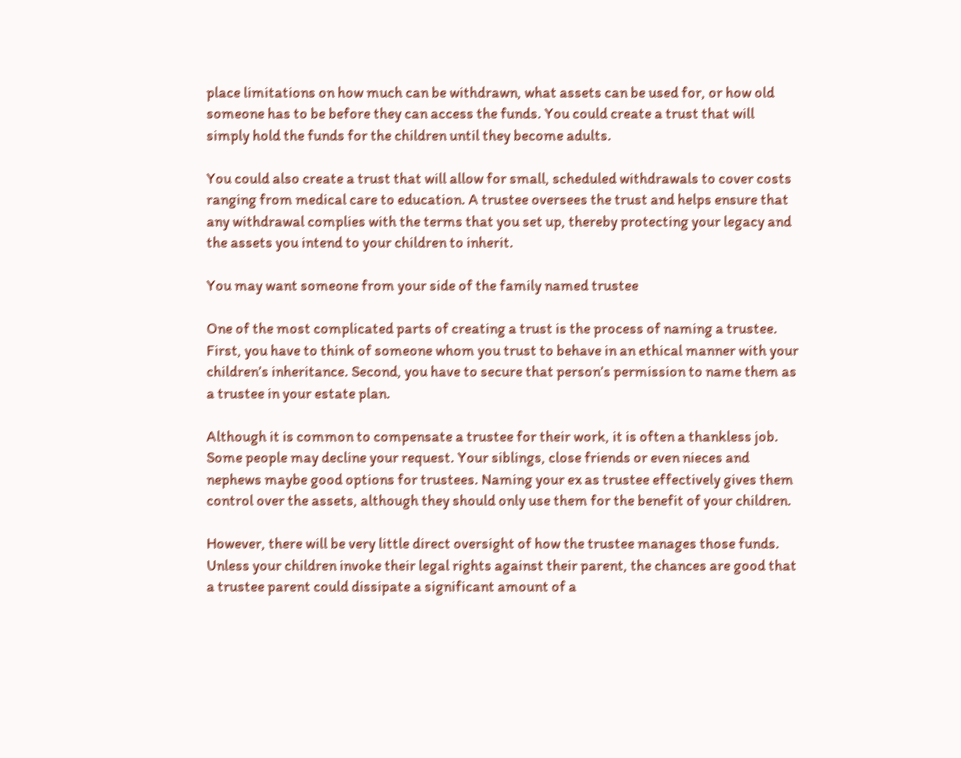place limitations on how much can be withdrawn, what assets can be used for, or how old someone has to be before they can access the funds. You could create a trust that will simply hold the funds for the children until they become adults.

You could also create a trust that will allow for small, scheduled withdrawals to cover costs ranging from medical care to education. A trustee oversees the trust and helps ensure that any withdrawal complies with the terms that you set up, thereby protecting your legacy and the assets you intend to your children to inherit.

You may want someone from your side of the family named trustee

One of the most complicated parts of creating a trust is the process of naming a trustee. First, you have to think of someone whom you trust to behave in an ethical manner with your children’s inheritance. Second, you have to secure that person’s permission to name them as a trustee in your estate plan.

Although it is common to compensate a trustee for their work, it is often a thankless job. Some people may decline your request. Your siblings, close friends or even nieces and nephews maybe good options for trustees. Naming your ex as trustee effectively gives them control over the assets, although they should only use them for the benefit of your children.

However, there will be very little direct oversight of how the trustee manages those funds. Unless your children invoke their legal rights against their parent, the chances are good that a trustee parent could dissipate a significant amount of a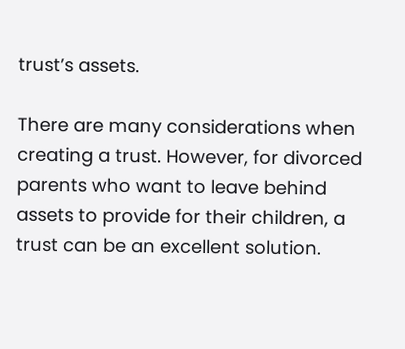trust’s assets.

There are many considerations when creating a trust. However, for divorced parents who want to leave behind assets to provide for their children, a trust can be an excellent solution.